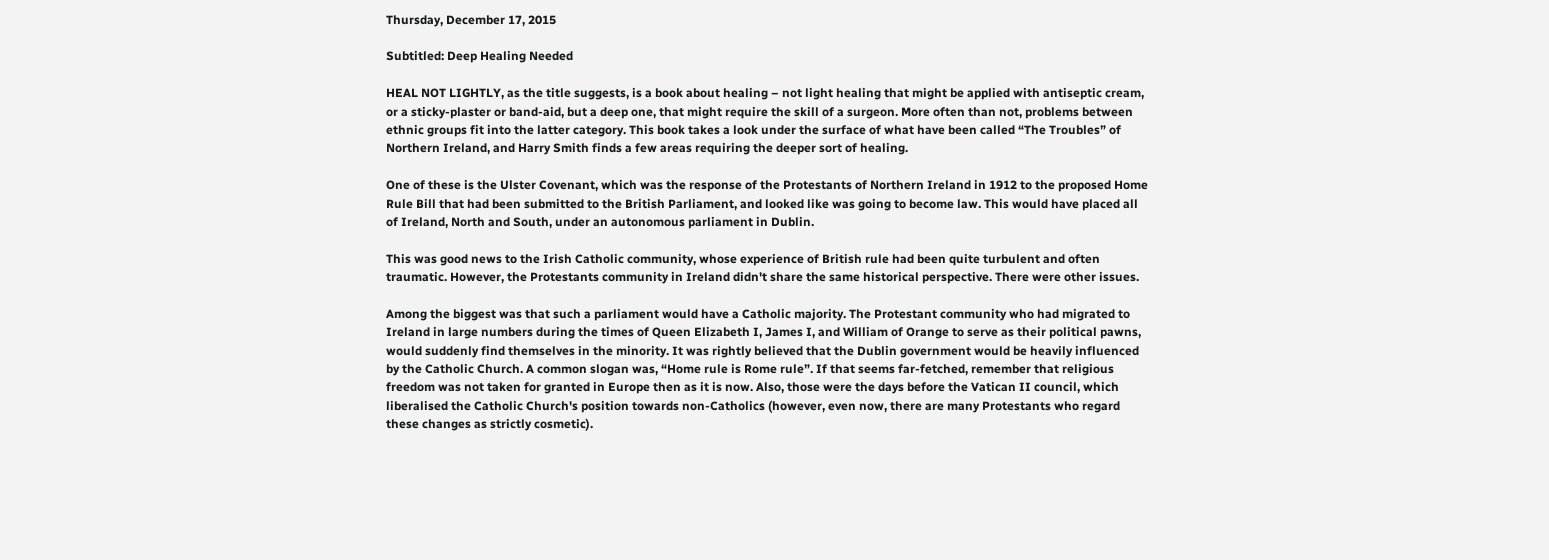Thursday, December 17, 2015

Subtitled: Deep Healing Needed

HEAL NOT LIGHTLY, as the title suggests, is a book about healing – not light healing that might be applied with antiseptic cream, or a sticky-plaster or band-aid, but a deep one, that might require the skill of a surgeon. More often than not, problems between ethnic groups fit into the latter category. This book takes a look under the surface of what have been called “The Troubles” of Northern Ireland, and Harry Smith finds a few areas requiring the deeper sort of healing.

One of these is the Ulster Covenant, which was the response of the Protestants of Northern Ireland in 1912 to the proposed Home Rule Bill that had been submitted to the British Parliament, and looked like was going to become law. This would have placed all of Ireland, North and South, under an autonomous parliament in Dublin.

This was good news to the Irish Catholic community, whose experience of British rule had been quite turbulent and often traumatic. However, the Protestants community in Ireland didn't share the same historical perspective. There were other issues.

Among the biggest was that such a parliament would have a Catholic majority. The Protestant community who had migrated to Ireland in large numbers during the times of Queen Elizabeth I, James I, and William of Orange to serve as their political pawns, would suddenly find themselves in the minority. It was rightly believed that the Dublin government would be heavily influenced by the Catholic Church. A common slogan was, “Home rule is Rome rule”. If that seems far-fetched, remember that religious freedom was not taken for granted in Europe then as it is now. Also, those were the days before the Vatican II council, which liberalised the Catholic Church's position towards non-Catholics (however, even now, there are many Protestants who regard these changes as strictly cosmetic).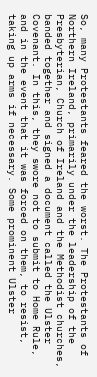So, many Protestants feared the worst. The Protestants of Northern Ireland, primarily under the leadership of the Presbyterian, Church of Ireland and the Methodist churches, banded together and signed a document called the Ulster Covenant. In this, they swore not to submit to Home Rule, and in the event that it was forced on them, to resist, taking up arms if necessary. Some prominent Ulster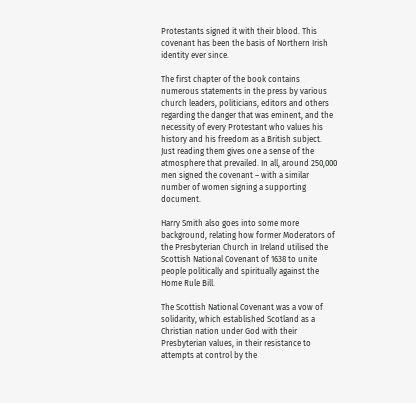Protestants signed it with their blood. This covenant has been the basis of Northern Irish identity ever since.

The first chapter of the book contains numerous statements in the press by various church leaders, politicians, editors and others regarding the danger that was eminent, and the necessity of every Protestant who values his history and his freedom as a British subject. Just reading them gives one a sense of the atmosphere that prevailed. In all, around 250,000 men signed the covenant – with a similar number of women signing a supporting document.

Harry Smith also goes into some more background, relating how former Moderators of the Presbyterian Church in Ireland utilised the Scottish National Covenant of 1638 to unite people politically and spiritually against the Home Rule Bill.

The Scottish National Covenant was a vow of solidarity, which established Scotland as a Christian nation under God with their Presbyterian values, in their resistance to attempts at control by the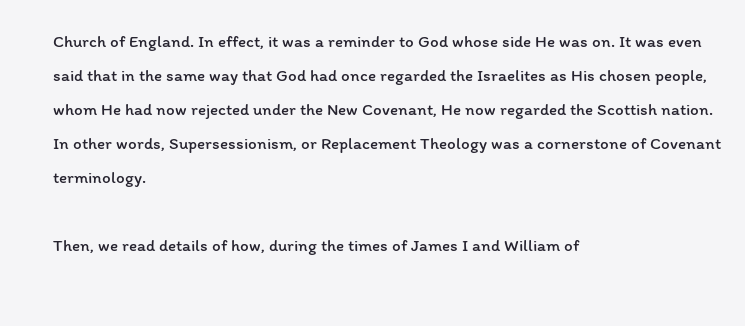Church of England. In effect, it was a reminder to God whose side He was on. It was even said that in the same way that God had once regarded the Israelites as His chosen people, whom He had now rejected under the New Covenant, He now regarded the Scottish nation. In other words, Supersessionism, or Replacement Theology was a cornerstone of Covenant terminology.

Then, we read details of how, during the times of James I and William of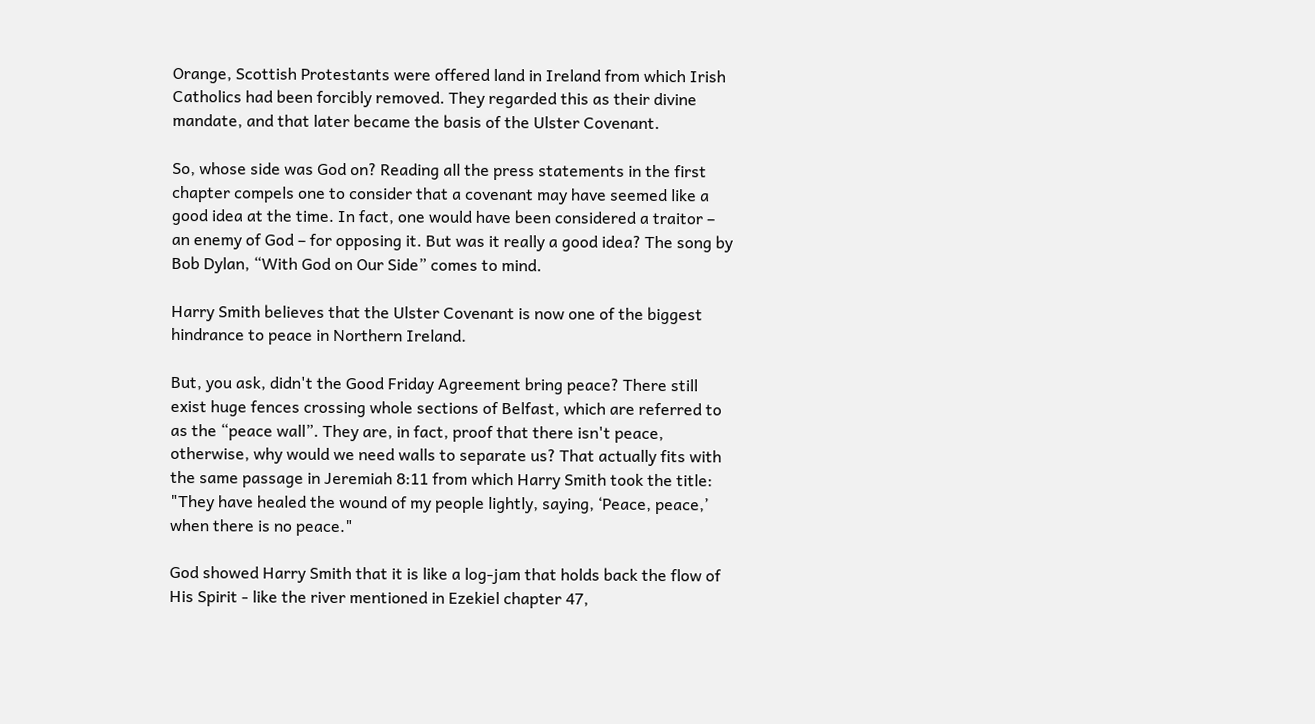Orange, Scottish Protestants were offered land in Ireland from which Irish Catholics had been forcibly removed. They regarded this as their divine mandate, and that later became the basis of the Ulster Covenant.

So, whose side was God on? Reading all the press statements in the first chapter compels one to consider that a covenant may have seemed like a good idea at the time. In fact, one would have been considered a traitor – an enemy of God – for opposing it. But was it really a good idea? The song by Bob Dylan, “With God on Our Side” comes to mind.

Harry Smith believes that the Ulster Covenant is now one of the biggest hindrance to peace in Northern Ireland.

But, you ask, didn't the Good Friday Agreement bring peace? There still exist huge fences crossing whole sections of Belfast, which are referred to as the “peace wall”. They are, in fact, proof that there isn't peace, otherwise, why would we need walls to separate us? That actually fits with the same passage in Jeremiah 8:11 from which Harry Smith took the title: "They have healed the wound of my people lightly, saying, ‘Peace, peace,’ when there is no peace."

God showed Harry Smith that it is like a log-jam that holds back the flow of His Spirit - like the river mentioned in Ezekiel chapter 47,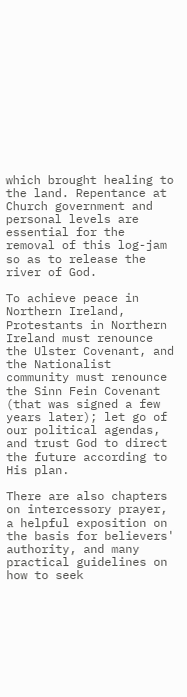which brought healing to the land. Repentance at Church government and personal levels are essential for the removal of this log-jam so as to release the river of God.

To achieve peace in Northern Ireland, Protestants in Northern Ireland must renounce the Ulster Covenant, and the Nationalist community must renounce the Sinn Fein Covenant (that was signed a few years later); let go of our political agendas, and trust God to direct the future according to His plan.

There are also chapters on intercessory prayer, a helpful exposition on the basis for believers' authority, and many practical guidelines on how to seek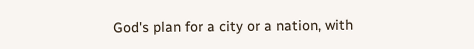God's plan for a city or a nation, with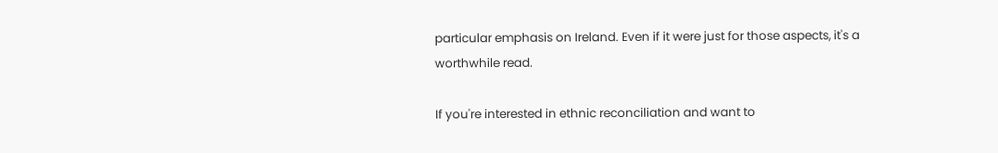particular emphasis on Ireland. Even if it were just for those aspects, it's a worthwhile read.

If you're interested in ethnic reconciliation and want to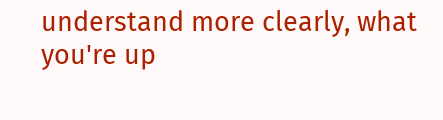understand more clearly, what you're up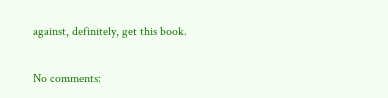against, definitely, get this book.

No comments: